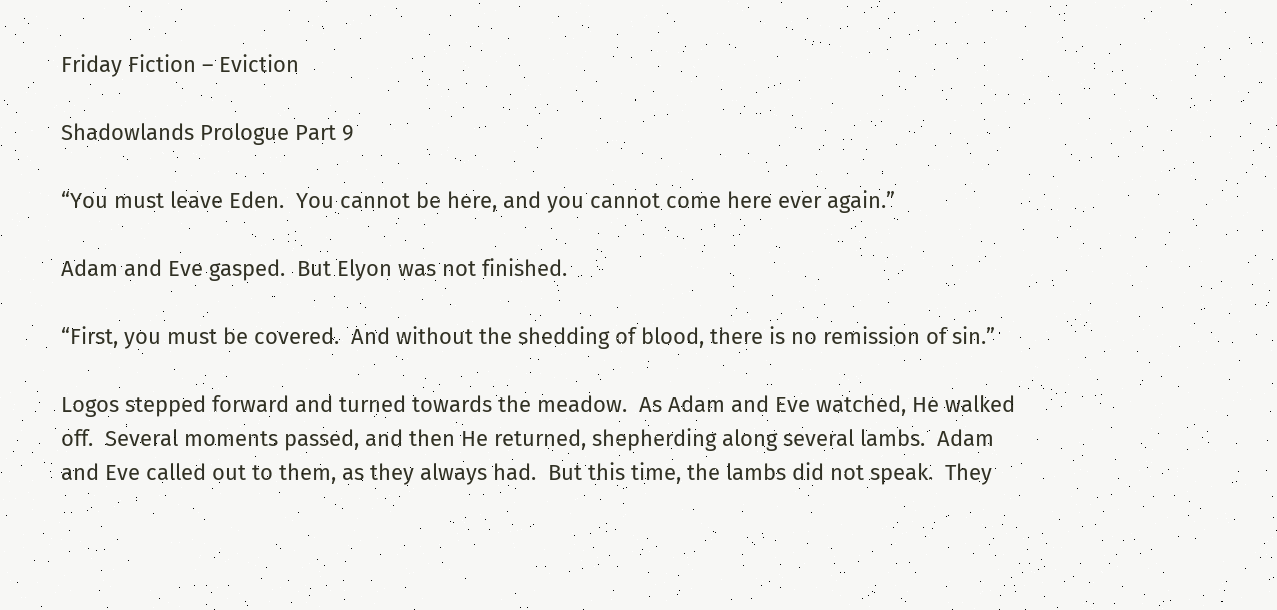Friday Fiction – Eviction

Shadowlands Prologue Part 9

“You must leave Eden.  You cannot be here, and you cannot come here ever again.”

Adam and Eve gasped.  But Elyon was not finished.

“First, you must be covered.  And without the shedding of blood, there is no remission of sin.”

Logos stepped forward and turned towards the meadow.  As Adam and Eve watched, He walked off.  Several moments passed, and then He returned, shepherding along several lambs.  Adam and Eve called out to them, as they always had.  But this time, the lambs did not speak.  They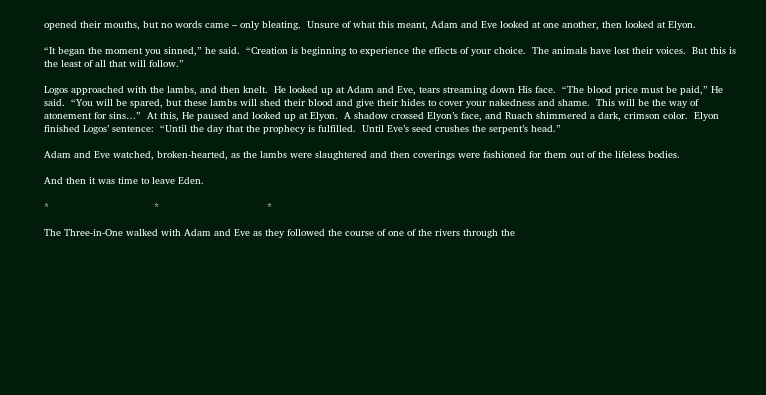opened their mouths, but no words came – only bleating.  Unsure of what this meant, Adam and Eve looked at one another, then looked at Elyon.

“It began the moment you sinned,” he said.  “Creation is beginning to experience the effects of your choice.  The animals have lost their voices.  But this is the least of all that will follow.”

Logos approached with the lambs, and then knelt.  He looked up at Adam and Eve, tears streaming down His face.  “The blood price must be paid,” He said.  “You will be spared, but these lambs will shed their blood and give their hides to cover your nakedness and shame.  This will be the way of atonement for sins…”  At this, He paused and looked up at Elyon.  A shadow crossed Elyon’s face, and Ruach shimmered a dark, crimson color.  Elyon finished Logos’ sentence:  “Until the day that the prophecy is fulfilled.  Until Eve’s seed crushes the serpent’s head.”

Adam and Eve watched, broken-hearted, as the lambs were slaughtered and then coverings were fashioned for them out of the lifeless bodies.

And then it was time to leave Eden.

*                                   *                                    *

The Three-in-One walked with Adam and Eve as they followed the course of one of the rivers through the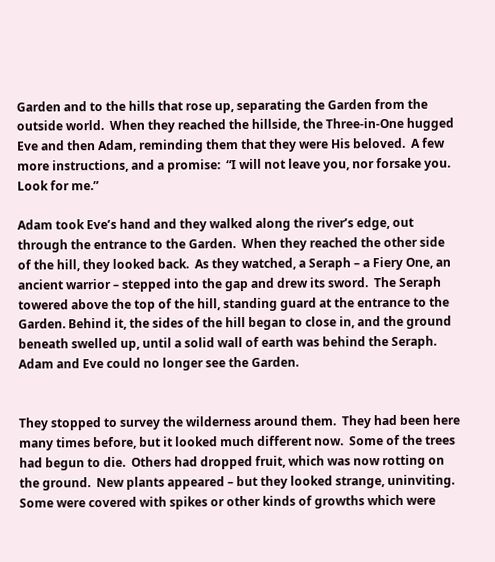Garden and to the hills that rose up, separating the Garden from the outside world.  When they reached the hillside, the Three-in-One hugged Eve and then Adam, reminding them that they were His beloved.  A few more instructions, and a promise:  “I will not leave you, nor forsake you.  Look for me.”

Adam took Eve’s hand and they walked along the river’s edge, out through the entrance to the Garden.  When they reached the other side of the hill, they looked back.  As they watched, a Seraph – a Fiery One, an ancient warrior – stepped into the gap and drew its sword.  The Seraph towered above the top of the hill, standing guard at the entrance to the Garden. Behind it, the sides of the hill began to close in, and the ground beneath swelled up, until a solid wall of earth was behind the Seraph.  Adam and Eve could no longer see the Garden.


They stopped to survey the wilderness around them.  They had been here many times before, but it looked much different now.  Some of the trees had begun to die.  Others had dropped fruit, which was now rotting on the ground.  New plants appeared – but they looked strange, uninviting.  Some were covered with spikes or other kinds of growths which were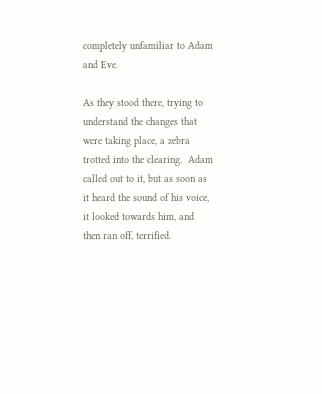completely unfamiliar to Adam and Eve.

As they stood there, trying to understand the changes that were taking place, a zebra trotted into the clearing.  Adam called out to it, but as soon as it heard the sound of his voice, it looked towards him, and then ran off, terrified.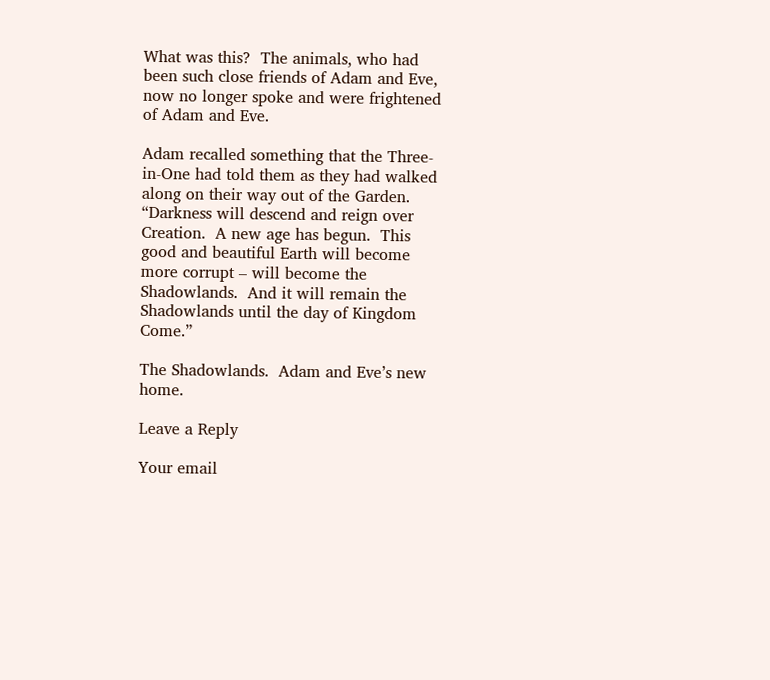What was this?  The animals, who had been such close friends of Adam and Eve, now no longer spoke and were frightened of Adam and Eve.

Adam recalled something that the Three-in-One had told them as they had walked along on their way out of the Garden.  “Darkness will descend and reign over Creation.  A new age has begun.  This good and beautiful Earth will become more corrupt – will become the Shadowlands.  And it will remain the Shadowlands until the day of Kingdom Come.”

The Shadowlands.  Adam and Eve’s new home.

Leave a Reply

Your email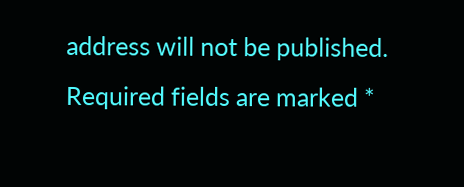address will not be published. Required fields are marked *